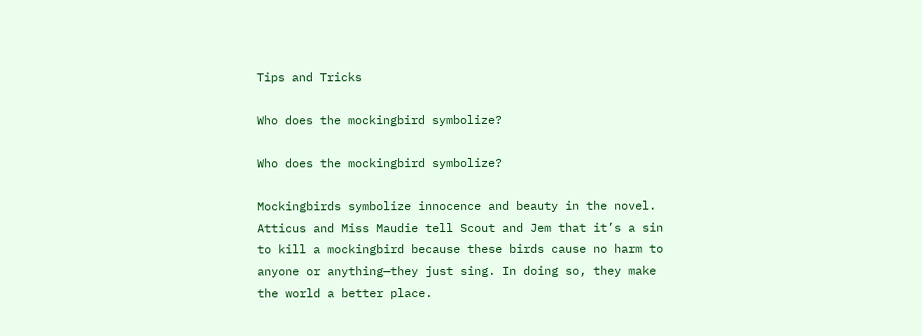Tips and Tricks

Who does the mockingbird symbolize?

Who does the mockingbird symbolize?

Mockingbirds symbolize innocence and beauty in the novel. Atticus and Miss Maudie tell Scout and Jem that it’s a sin to kill a mockingbird because these birds cause no harm to anyone or anything—they just sing. In doing so, they make the world a better place.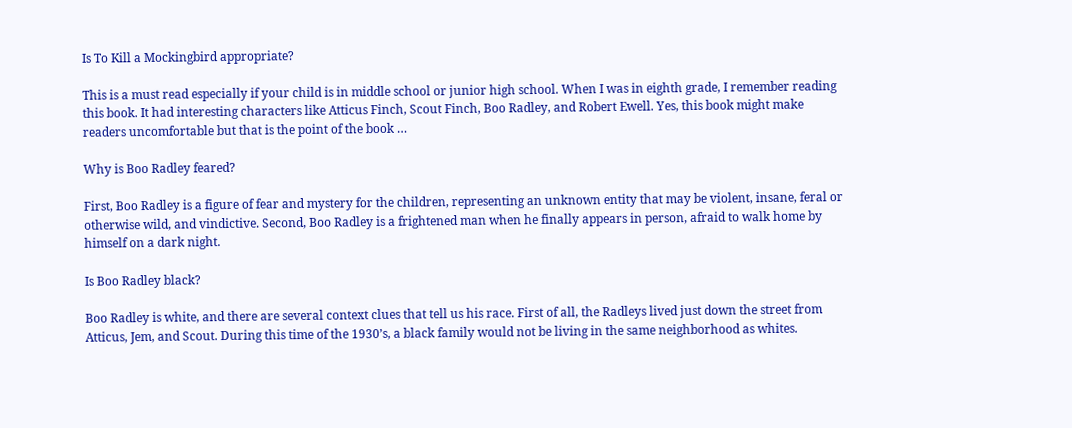Is To Kill a Mockingbird appropriate?

This is a must read especially if your child is in middle school or junior high school. When I was in eighth grade, I remember reading this book. It had interesting characters like Atticus Finch, Scout Finch, Boo Radley, and Robert Ewell. Yes, this book might make readers uncomfortable but that is the point of the book …

Why is Boo Radley feared?

First, Boo Radley is a figure of fear and mystery for the children, representing an unknown entity that may be violent, insane, feral or otherwise wild, and vindictive. Second, Boo Radley is a frightened man when he finally appears in person, afraid to walk home by himself on a dark night.

Is Boo Radley black?

Boo Radley is white, and there are several context clues that tell us his race. First of all, the Radleys lived just down the street from Atticus, Jem, and Scout. During this time of the 1930’s, a black family would not be living in the same neighborhood as whites.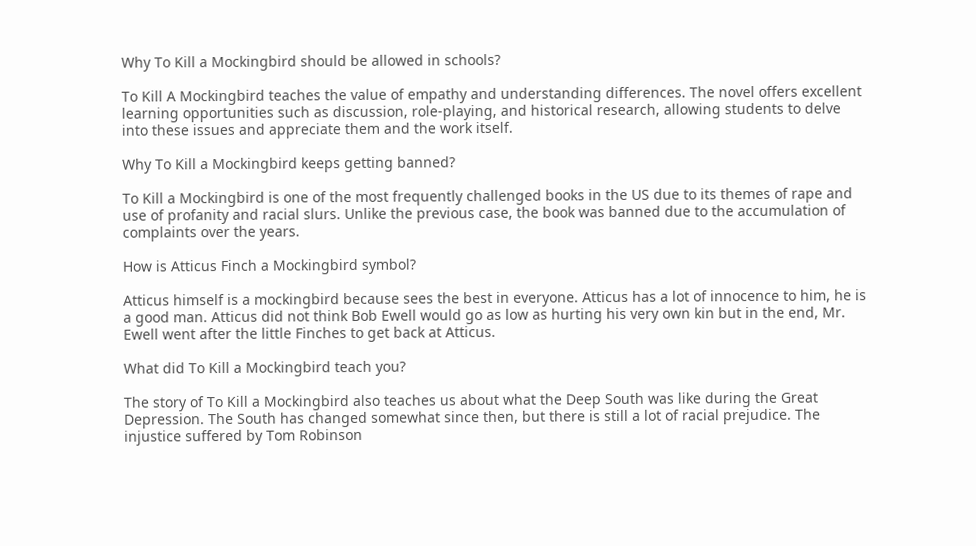Why To Kill a Mockingbird should be allowed in schools?

To Kill A Mockingbird teaches the value of empathy and understanding differences. The novel offers excellent learning opportunities such as discussion, role-playing, and historical research, allowing students to delve into these issues and appreciate them and the work itself.

Why To Kill a Mockingbird keeps getting banned?

To Kill a Mockingbird is one of the most frequently challenged books in the US due to its themes of rape and use of profanity and racial slurs. Unlike the previous case, the book was banned due to the accumulation of complaints over the years.

How is Atticus Finch a Mockingbird symbol?

Atticus himself is a mockingbird because sees the best in everyone. Atticus has a lot of innocence to him, he is a good man. Atticus did not think Bob Ewell would go as low as hurting his very own kin but in the end, Mr. Ewell went after the little Finches to get back at Atticus.

What did To Kill a Mockingbird teach you?

The story of To Kill a Mockingbird also teaches us about what the Deep South was like during the Great Depression. The South has changed somewhat since then, but there is still a lot of racial prejudice. The injustice suffered by Tom Robinson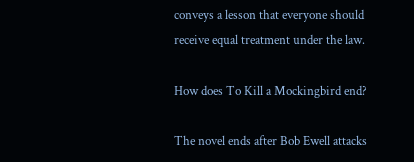conveys a lesson that everyone should receive equal treatment under the law.

How does To Kill a Mockingbird end?

The novel ends after Bob Ewell attacks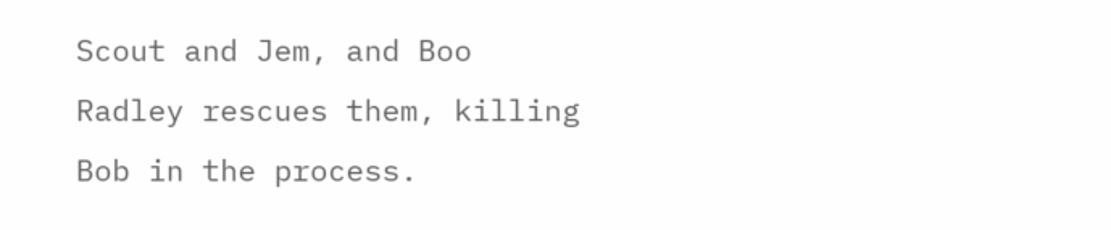Scout and Jem, and Boo Radley rescues them, killing Bob in the process.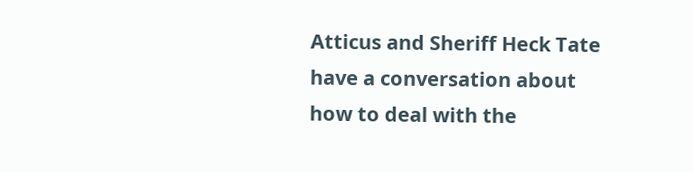Atticus and Sheriff Heck Tate have a conversation about how to deal with the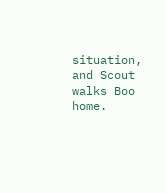situation, and Scout walks Boo home.